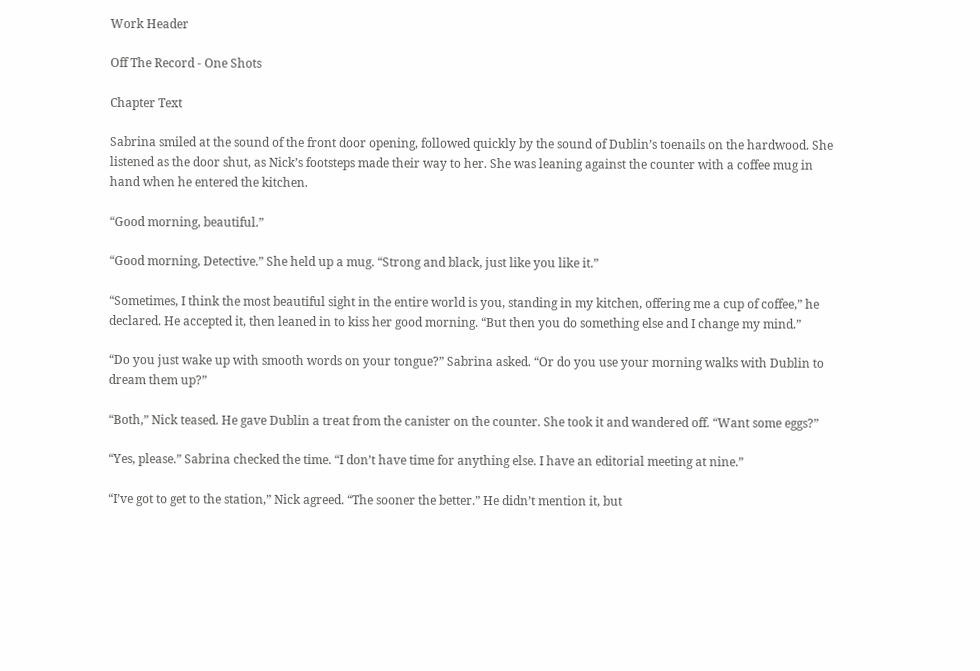Work Header

Off The Record - One Shots

Chapter Text

Sabrina smiled at the sound of the front door opening, followed quickly by the sound of Dublin’s toenails on the hardwood. She listened as the door shut, as Nick’s footsteps made their way to her. She was leaning against the counter with a coffee mug in hand when he entered the kitchen.

“Good morning, beautiful.”

“Good morning, Detective.” She held up a mug. “Strong and black, just like you like it.”

“Sometimes, I think the most beautiful sight in the entire world is you, standing in my kitchen, offering me a cup of coffee,” he declared. He accepted it, then leaned in to kiss her good morning. “But then you do something else and I change my mind.”

“Do you just wake up with smooth words on your tongue?” Sabrina asked. “Or do you use your morning walks with Dublin to dream them up?”

“Both,” Nick teased. He gave Dublin a treat from the canister on the counter. She took it and wandered off. “Want some eggs?”

“Yes, please.” Sabrina checked the time. “I don’t have time for anything else. I have an editorial meeting at nine.”

“I’ve got to get to the station,” Nick agreed. “The sooner the better.” He didn’t mention it, but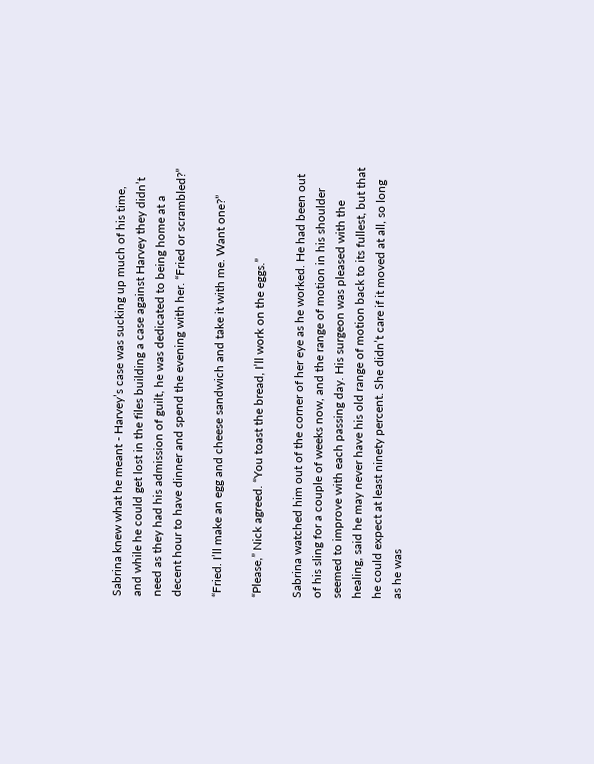Sabrina knew what he meant - Harvey’s case was sucking up much of his time, and while he could get lost in the files building a case against Harvey they didn’t need as they had his admission of guilt, he was dedicated to being home at a decent hour to have dinner and spend the evening with her. “Fried or scrambled?”

“Fried. I’ll make an egg and cheese sandwich and take it with me. Want one?”

“Please,” Nick agreed. “You toast the bread, I’ll work on the eggs.”

Sabrina watched him out of the corner of her eye as he worked. He had been out of his sling for a couple of weeks now, and the range of motion in his shoulder seemed to improve with each passing day. His surgeon was pleased with the healing, said he may never have his old range of motion back to its fullest, but that he could expect at least ninety percent. She didn’t care if it moved at all, so long as he was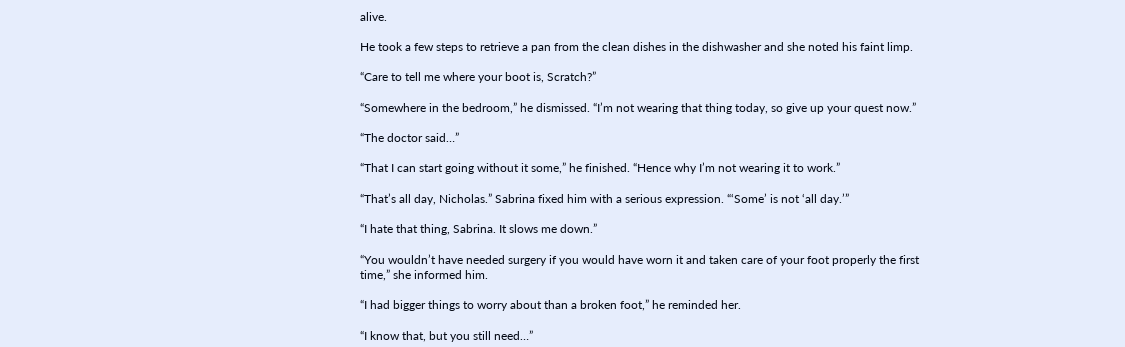alive.

He took a few steps to retrieve a pan from the clean dishes in the dishwasher and she noted his faint limp.

“Care to tell me where your boot is, Scratch?”

“Somewhere in the bedroom,” he dismissed. “I’m not wearing that thing today, so give up your quest now.”

“The doctor said…”

“That I can start going without it some,” he finished. “Hence why I’m not wearing it to work.”

“That’s all day, Nicholas.” Sabrina fixed him with a serious expression. “‘Some’ is not ‘all day.’”

“I hate that thing, Sabrina. It slows me down.”

“You wouldn’t have needed surgery if you would have worn it and taken care of your foot properly the first time,” she informed him.

“I had bigger things to worry about than a broken foot,” he reminded her.

“I know that, but you still need…”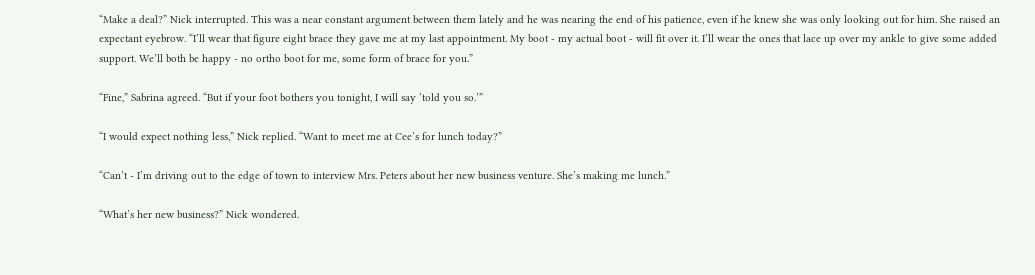“Make a deal?” Nick interrupted. This was a near constant argument between them lately and he was nearing the end of his patience, even if he knew she was only looking out for him. She raised an expectant eyebrow. “I’ll wear that figure eight brace they gave me at my last appointment. My boot - my actual boot - will fit over it. I’ll wear the ones that lace up over my ankle to give some added support. We’ll both be happy - no ortho boot for me, some form of brace for you.”

“Fine,” Sabrina agreed. “But if your foot bothers you tonight, I will say ‘told you so.’”

“I would expect nothing less,” Nick replied. “Want to meet me at Cee’s for lunch today?”

“Can’t - I’m driving out to the edge of town to interview Mrs. Peters about her new business venture. She’s making me lunch.”

“What’s her new business?” Nick wondered.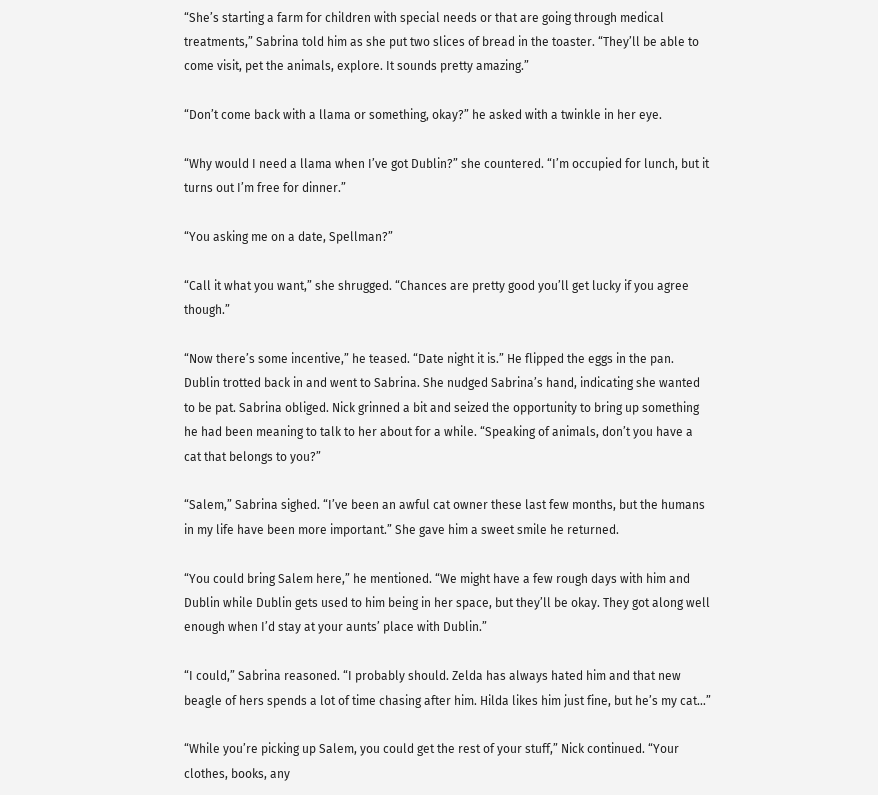“She’s starting a farm for children with special needs or that are going through medical treatments,” Sabrina told him as she put two slices of bread in the toaster. “They’ll be able to come visit, pet the animals, explore. It sounds pretty amazing.”

“Don’t come back with a llama or something, okay?” he asked with a twinkle in her eye.

“Why would I need a llama when I’ve got Dublin?” she countered. “I’m occupied for lunch, but it turns out I’m free for dinner.”

“You asking me on a date, Spellman?”

“Call it what you want,” she shrugged. “Chances are pretty good you’ll get lucky if you agree though.”

“Now there’s some incentive,” he teased. “Date night it is.” He flipped the eggs in the pan. Dublin trotted back in and went to Sabrina. She nudged Sabrina’s hand, indicating she wanted to be pat. Sabrina obliged. Nick grinned a bit and seized the opportunity to bring up something he had been meaning to talk to her about for a while. “Speaking of animals, don’t you have a cat that belongs to you?”

“Salem,” Sabrina sighed. “I’ve been an awful cat owner these last few months, but the humans in my life have been more important.” She gave him a sweet smile he returned.

“You could bring Salem here,” he mentioned. “We might have a few rough days with him and Dublin while Dublin gets used to him being in her space, but they’ll be okay. They got along well enough when I’d stay at your aunts’ place with Dublin.”

“I could,” Sabrina reasoned. “I probably should. Zelda has always hated him and that new beagle of hers spends a lot of time chasing after him. Hilda likes him just fine, but he’s my cat…”

“While you’re picking up Salem, you could get the rest of your stuff,” Nick continued. “Your clothes, books, any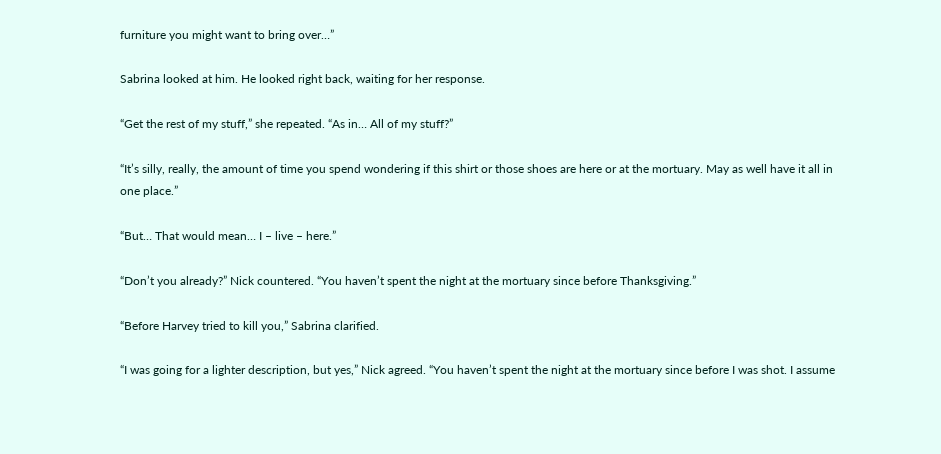furniture you might want to bring over…”

Sabrina looked at him. He looked right back, waiting for her response.

“Get the rest of my stuff,” she repeated. “As in… All of my stuff?”

“It’s silly, really, the amount of time you spend wondering if this shirt or those shoes are here or at the mortuary. May as well have it all in one place.”

“But… That would mean… I – live – here.”

“Don’t you already?” Nick countered. “You haven’t spent the night at the mortuary since before Thanksgiving.”

“Before Harvey tried to kill you,” Sabrina clarified.

“I was going for a lighter description, but yes,” Nick agreed. “You haven’t spent the night at the mortuary since before I was shot. I assume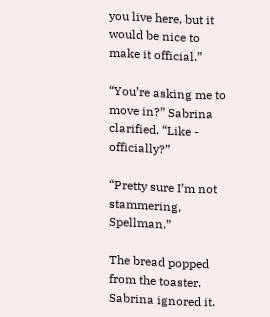you live here, but it would be nice to make it official.”

“You’re asking me to move in?” Sabrina clarified. “Like - officially?”

“Pretty sure I’m not stammering, Spellman.”

The bread popped from the toaster. Sabrina ignored it.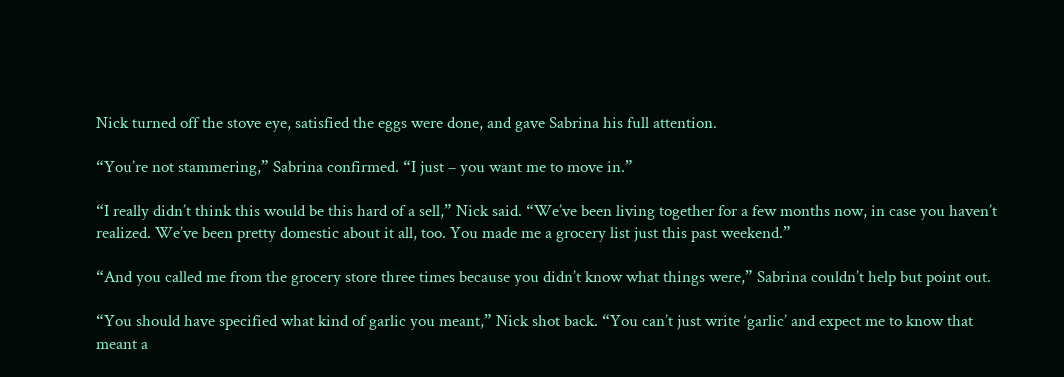Nick turned off the stove eye, satisfied the eggs were done, and gave Sabrina his full attention.

“You’re not stammering,” Sabrina confirmed. “I just – you want me to move in.”

“I really didn’t think this would be this hard of a sell,” Nick said. “We’ve been living together for a few months now, in case you haven’t realized. We’ve been pretty domestic about it all, too. You made me a grocery list just this past weekend.”

“And you called me from the grocery store three times because you didn’t know what things were,” Sabrina couldn’t help but point out.

“You should have specified what kind of garlic you meant,” Nick shot back. “You can’t just write ‘garlic’ and expect me to know that meant a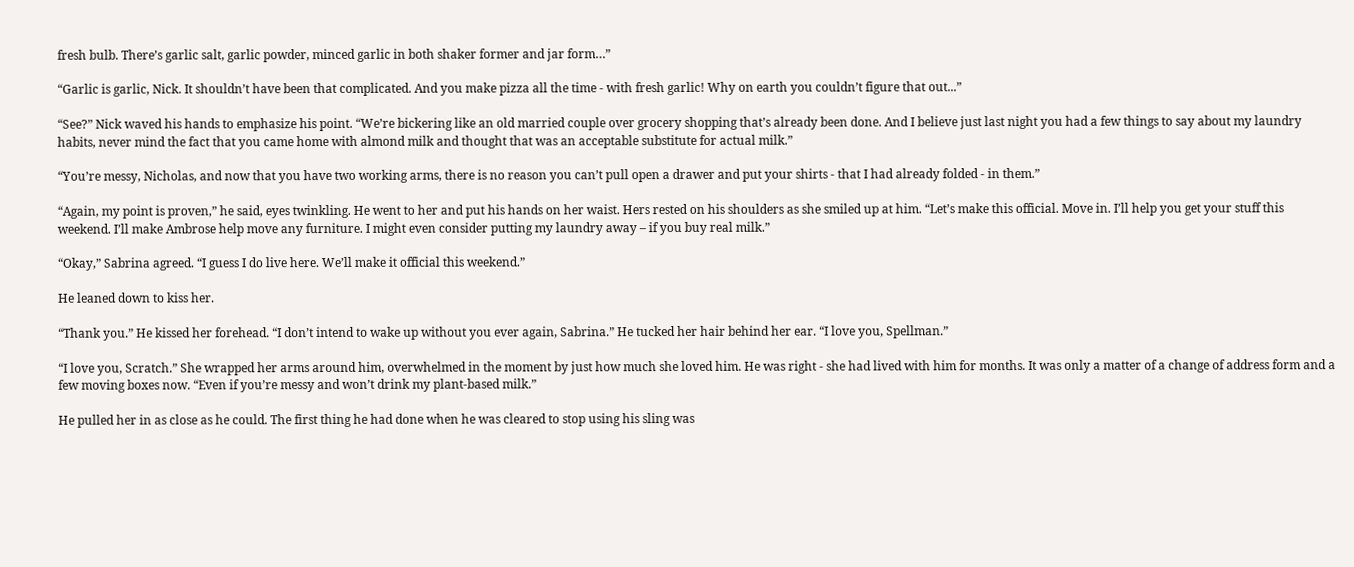fresh bulb. There’s garlic salt, garlic powder, minced garlic in both shaker former and jar form…”

“Garlic is garlic, Nick. It shouldn’t have been that complicated. And you make pizza all the time - with fresh garlic! Why on earth you couldn’t figure that out...”

“See?” Nick waved his hands to emphasize his point. “We’re bickering like an old married couple over grocery shopping that’s already been done. And I believe just last night you had a few things to say about my laundry habits, never mind the fact that you came home with almond milk and thought that was an acceptable substitute for actual milk.”

“You’re messy, Nicholas, and now that you have two working arms, there is no reason you can’t pull open a drawer and put your shirts - that I had already folded - in them.”

“Again, my point is proven,” he said, eyes twinkling. He went to her and put his hands on her waist. Hers rested on his shoulders as she smiled up at him. “Let’s make this official. Move in. I’ll help you get your stuff this weekend. I’ll make Ambrose help move any furniture. I might even consider putting my laundry away – if you buy real milk.”

“Okay,” Sabrina agreed. “I guess I do live here. We’ll make it official this weekend.”

He leaned down to kiss her.

“Thank you.” He kissed her forehead. “I don’t intend to wake up without you ever again, Sabrina.” He tucked her hair behind her ear. “I love you, Spellman.”

“I love you, Scratch.” She wrapped her arms around him, overwhelmed in the moment by just how much she loved him. He was right - she had lived with him for months. It was only a matter of a change of address form and a few moving boxes now. “Even if you’re messy and won’t drink my plant-based milk.”

He pulled her in as close as he could. The first thing he had done when he was cleared to stop using his sling was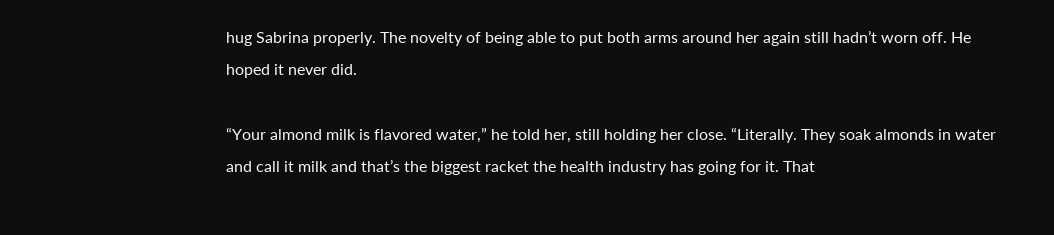hug Sabrina properly. The novelty of being able to put both arms around her again still hadn’t worn off. He hoped it never did.

“Your almond milk is flavored water,” he told her, still holding her close. “Literally. They soak almonds in water and call it milk and that’s the biggest racket the health industry has going for it. That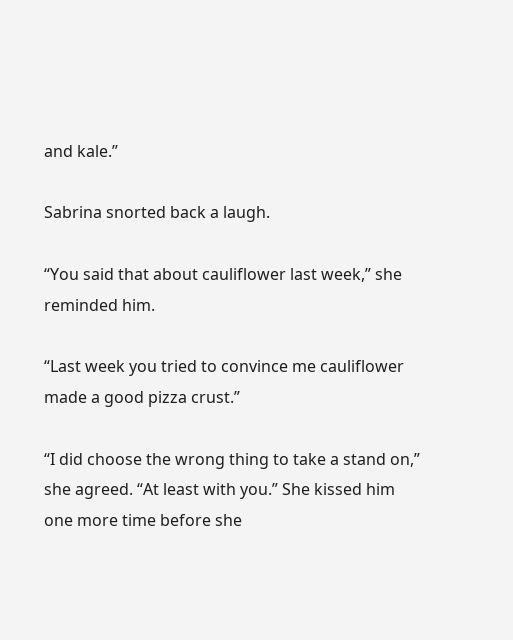and kale.”

Sabrina snorted back a laugh.

“You said that about cauliflower last week,” she reminded him.

“Last week you tried to convince me cauliflower made a good pizza crust.”

“I did choose the wrong thing to take a stand on,” she agreed. “At least with you.” She kissed him one more time before she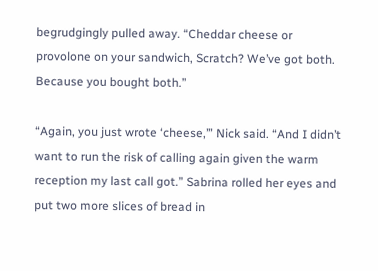begrudgingly pulled away. “Cheddar cheese or provolone on your sandwich, Scratch? We’ve got both. Because you bought both.”

“Again, you just wrote ‘cheese,’” Nick said. “And I didn’t want to run the risk of calling again given the warm reception my last call got.” Sabrina rolled her eyes and put two more slices of bread in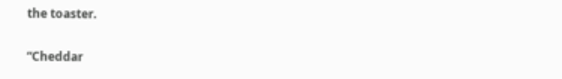the toaster.

“Cheddar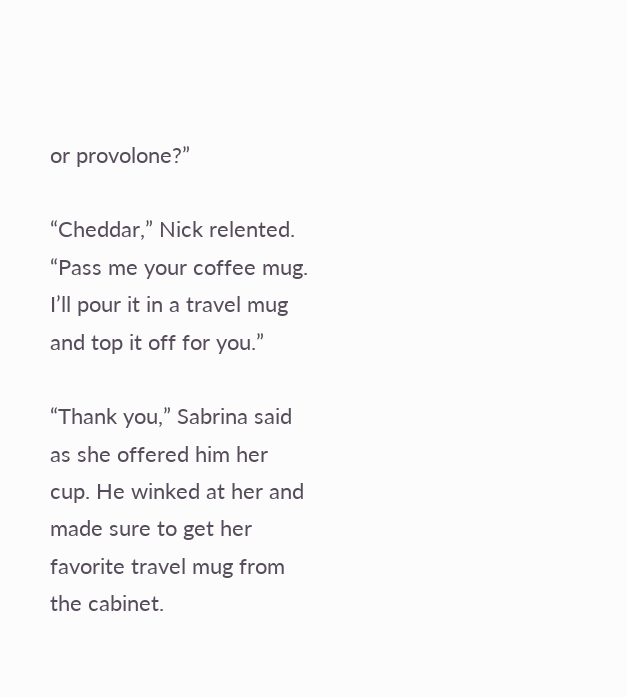or provolone?”

“Cheddar,” Nick relented. “Pass me your coffee mug. I’ll pour it in a travel mug and top it off for you.”

“Thank you,” Sabrina said as she offered him her cup. He winked at her and made sure to get her favorite travel mug from the cabinet.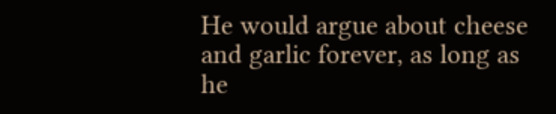He would argue about cheese and garlic forever, as long as he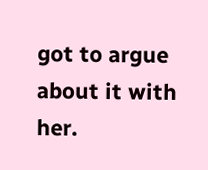got to argue about it with her.